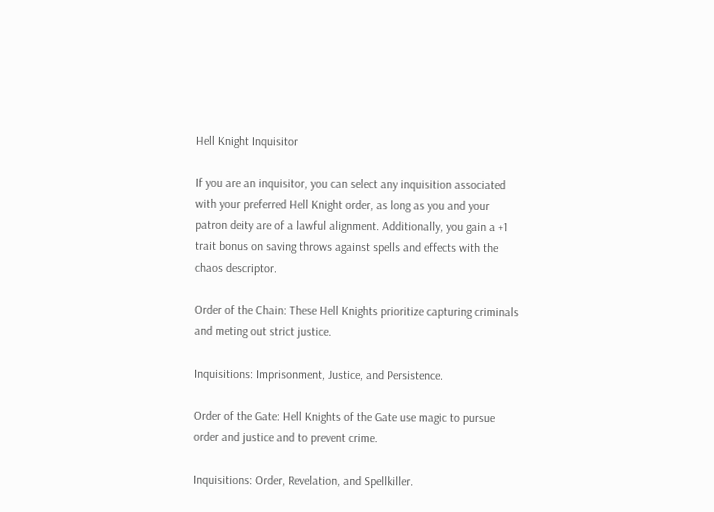Hell Knight Inquisitor

If you are an inquisitor, you can select any inquisition associated with your preferred Hell Knight order, as long as you and your patron deity are of a lawful alignment. Additionally, you gain a +1 trait bonus on saving throws against spells and effects with the chaos descriptor.

Order of the Chain: These Hell Knights prioritize capturing criminals and meting out strict justice.

Inquisitions: Imprisonment, Justice, and Persistence.

Order of the Gate: Hell Knights of the Gate use magic to pursue order and justice and to prevent crime.

Inquisitions: Order, Revelation, and Spellkiller.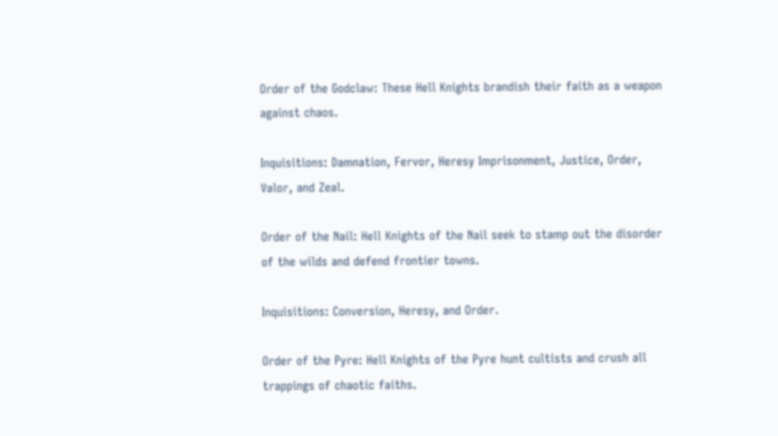Order of the Godclaw: These Hell Knights brandish their faith as a weapon against chaos.

Inquisitions: Damnation, Fervor, Heresy Imprisonment, Justice, Order, Valor, and Zeal.

Order of the Nail: Hell Knights of the Nail seek to stamp out the disorder of the wilds and defend frontier towns.

Inquisitions: Conversion, Heresy, and Order.

Order of the Pyre: Hell Knights of the Pyre hunt cultists and crush all trappings of chaotic faiths.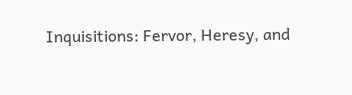Inquisitions: Fervor, Heresy, and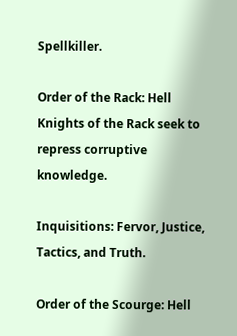Spellkiller.

Order of the Rack: Hell Knights of the Rack seek to repress corruptive knowledge.

Inquisitions: Fervor, Justice, Tactics, and Truth.

Order of the Scourge: Hell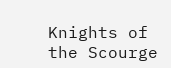Knights of the Scourge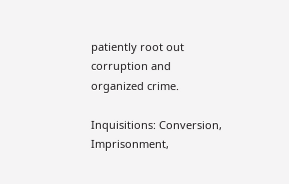patiently root out corruption and organized crime.

Inquisitions: Conversion, Imprisonment,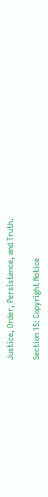Justice, Order, Persistence, and Truth.

Section 15: Copyright Notice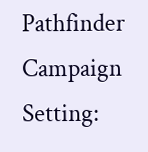Pathfinder Campaign Setting: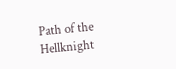Path of the Hellknight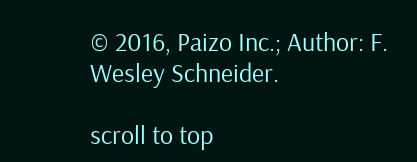© 2016, Paizo Inc.; Author: F. Wesley Schneider.

scroll to top